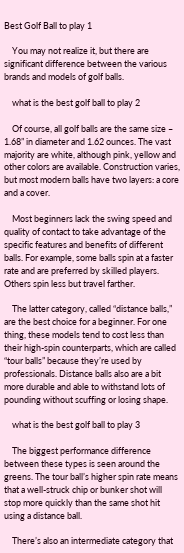Best Golf Ball to play 1

    You may not realize it, but there are significant difference between the various brands and models of golf balls.

    what is the best golf ball to play 2

    Of course, all golf balls are the same size – 1.68” in diameter and 1.62 ounces. The vast majority are white, although pink, yellow and other colors are available. Construction varies, but most modern balls have two layers: a core and a cover.

    Most beginners lack the swing speed and quality of contact to take advantage of the specific features and benefits of different balls. For example, some balls spin at a faster rate and are preferred by skilled players. Others spin less but travel farther.

    The latter category, called “distance balls,” are the best choice for a beginner. For one thing, these models tend to cost less than their high-spin counterparts, which are called “tour balls” because they’re used by professionals. Distance balls also are a bit more durable and able to withstand lots of pounding without scuffing or losing shape.

    what is the best golf ball to play 3

    The biggest performance difference between these types is seen around the greens. The tour ball’s higher spin rate means that a well-struck chip or bunker shot will stop more quickly than the same shot hit using a distance ball.

    There’s also an intermediate category that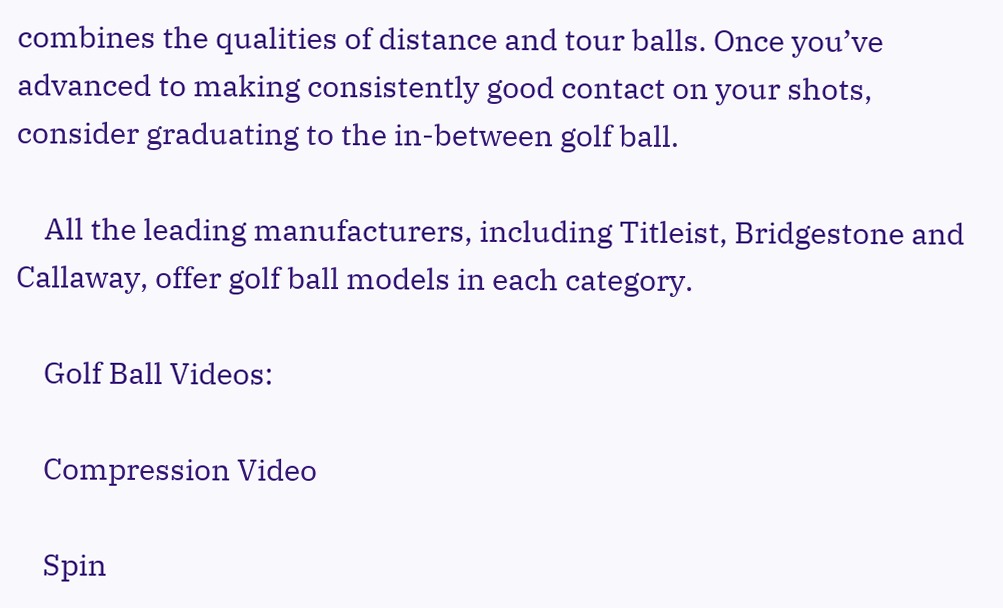combines the qualities of distance and tour balls. Once you’ve advanced to making consistently good contact on your shots, consider graduating to the in-between golf ball.

    All the leading manufacturers, including Titleist, Bridgestone and Callaway, offer golf ball models in each category.

    Golf Ball Videos:

    Compression Video

    Spin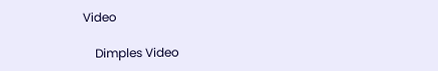Video

    Dimples Video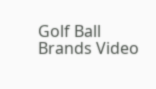Golf Ball Brands Video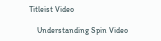Titleist Video

    Understanding Spin Video